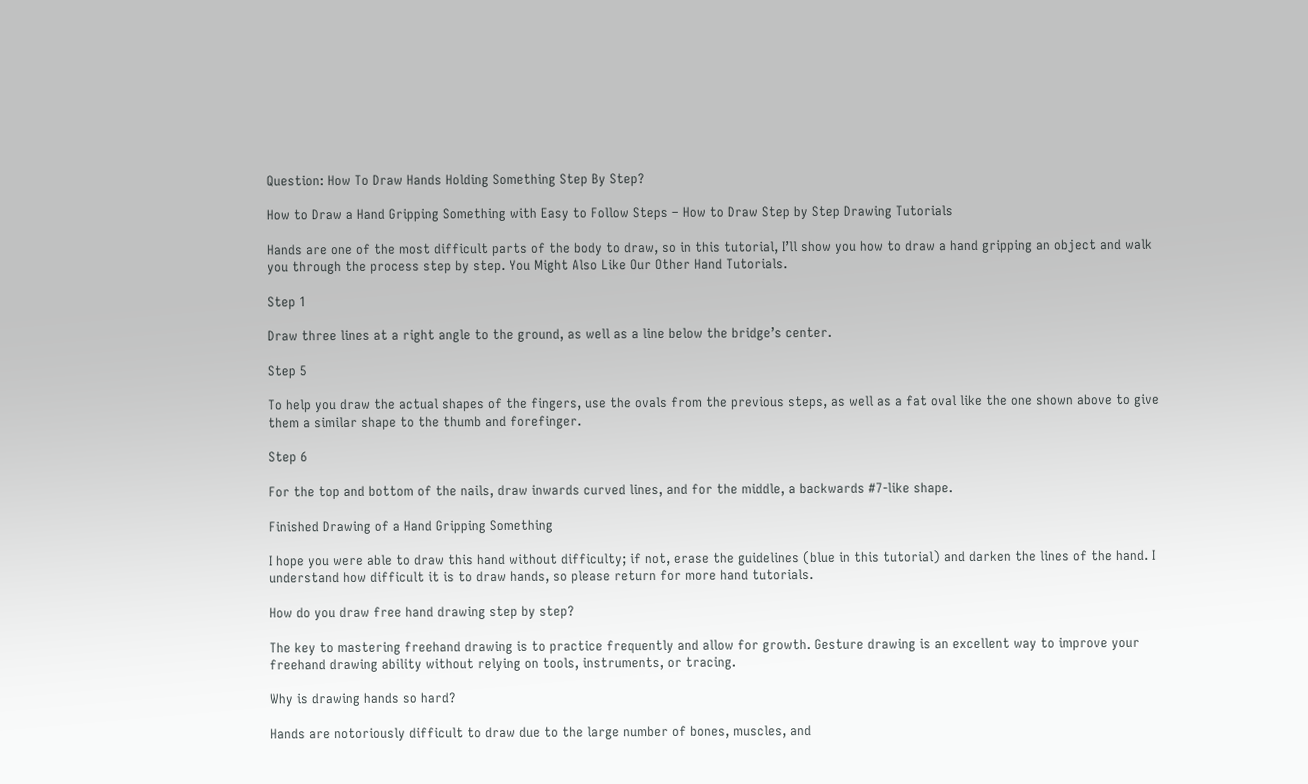Question: How To Draw Hands Holding Something Step By Step?

How to Draw a Hand Gripping Something with Easy to Follow Steps – How to Draw Step by Step Drawing Tutorials

Hands are one of the most difficult parts of the body to draw, so in this tutorial, I’ll show you how to draw a hand gripping an object and walk you through the process step by step. You Might Also Like Our Other Hand Tutorials.

Step 1

Draw three lines at a right angle to the ground, as well as a line below the bridge’s center.

Step 5

To help you draw the actual shapes of the fingers, use the ovals from the previous steps, as well as a fat oval like the one shown above to give them a similar shape to the thumb and forefinger.

Step 6

For the top and bottom of the nails, draw inwards curved lines, and for the middle, a backwards #7-like shape.

Finished Drawing of a Hand Gripping Something

I hope you were able to draw this hand without difficulty; if not, erase the guidelines (blue in this tutorial) and darken the lines of the hand. I understand how difficult it is to draw hands, so please return for more hand tutorials.

How do you draw free hand drawing step by step?

The key to mastering freehand drawing is to practice frequently and allow for growth. Gesture drawing is an excellent way to improve your freehand drawing ability without relying on tools, instruments, or tracing.

Why is drawing hands so hard?

Hands are notoriously difficult to draw due to the large number of bones, muscles, and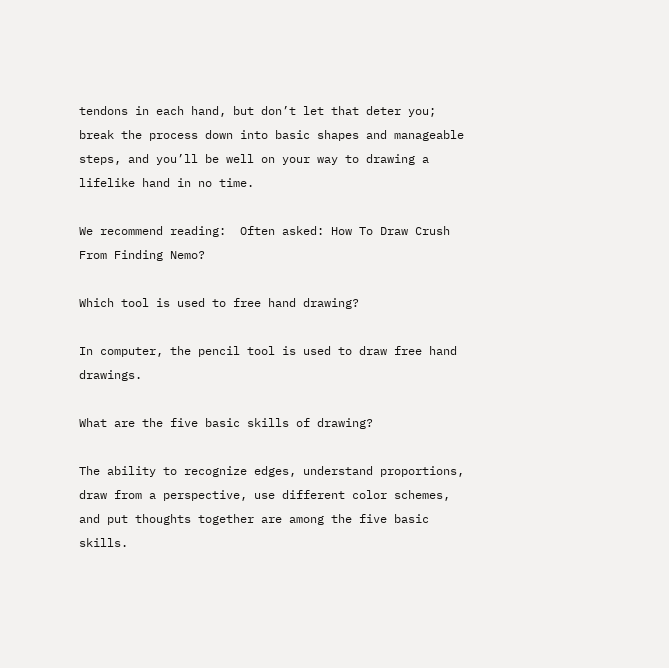tendons in each hand, but don’t let that deter you; break the process down into basic shapes and manageable steps, and you’ll be well on your way to drawing a lifelike hand in no time.

We recommend reading:  Often asked: How To Draw Crush From Finding Nemo?

Which tool is used to free hand drawing?

In computer, the pencil tool is used to draw free hand drawings.

What are the five basic skills of drawing?

The ability to recognize edges, understand proportions, draw from a perspective, use different color schemes, and put thoughts together are among the five basic skills.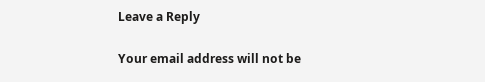Leave a Reply

Your email address will not be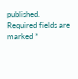published. Required fields are marked *